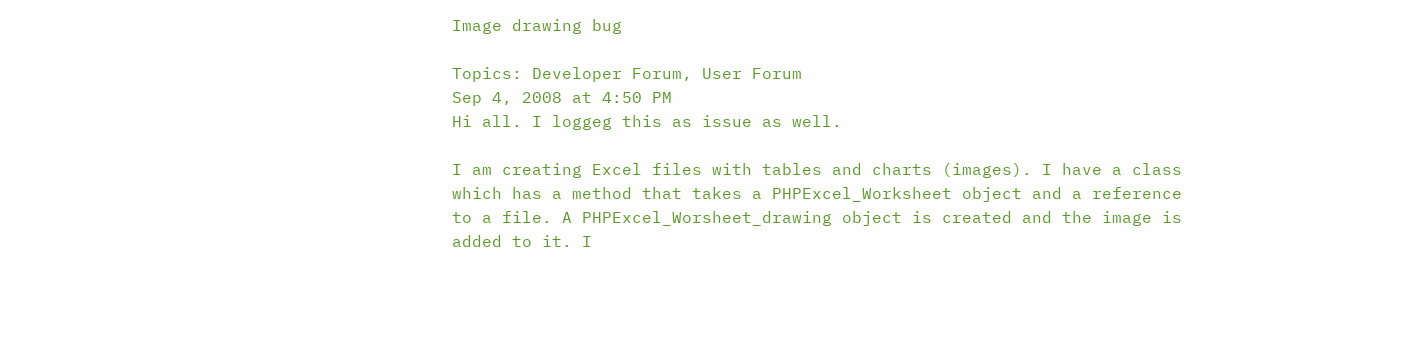Image drawing bug

Topics: Developer Forum, User Forum
Sep 4, 2008 at 4:50 PM
Hi all. I loggeg this as issue as well.

I am creating Excel files with tables and charts (images). I have a class which has a method that takes a PHPExcel_Worksheet object and a reference to a file. A PHPExcel_Worsheet_drawing object is created and the image is added to it. I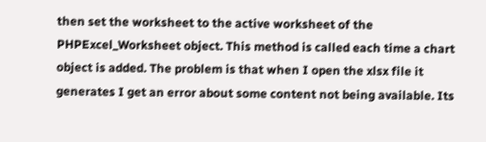then set the worksheet to the active worksheet of the PHPExcel_Worksheet object. This method is called each time a chart object is added. The problem is that when I open the xlsx file it generates I get an error about some content not being available. Its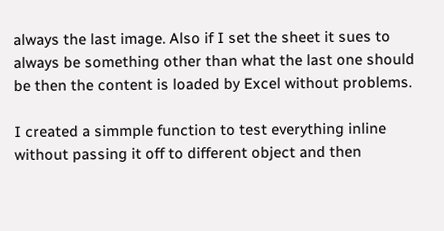always the last image. Also if I set the sheet it sues to always be something other than what the last one should be then the content is loaded by Excel without problems.

I created a simmple function to test everything inline without passing it off to different object and then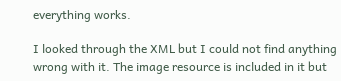everything works.

I looked through the XML but I could not find anything wrong with it. The image resource is included in it but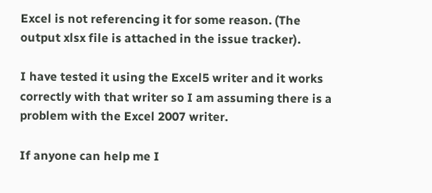Excel is not referencing it for some reason. (The output xlsx file is attached in the issue tracker).

I have tested it using the Excel5 writer and it works correctly with that writer so I am assuming there is a problem with the Excel 2007 writer.

If anyone can help me I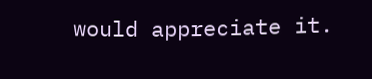would appreciate it.